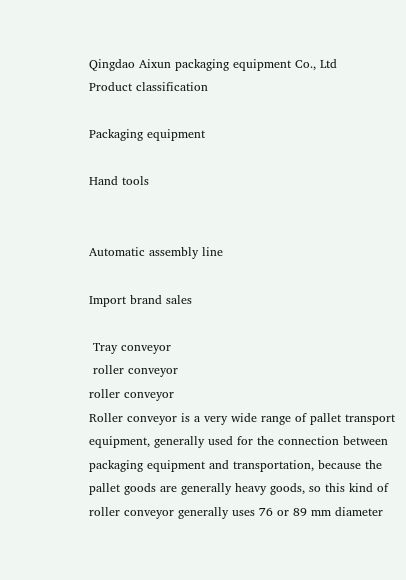Qingdao Aixun packaging equipment Co., Ltd
Product classification

Packaging equipment

Hand tools


Automatic assembly line

Import brand sales

 Tray conveyor
 roller conveyor
roller conveyor
Roller conveyor is a very wide range of pallet transport equipment, generally used for the connection between packaging equipment and transportation, because the pallet goods are generally heavy goods, so this kind of roller conveyor generally uses 76 or 89 mm diameter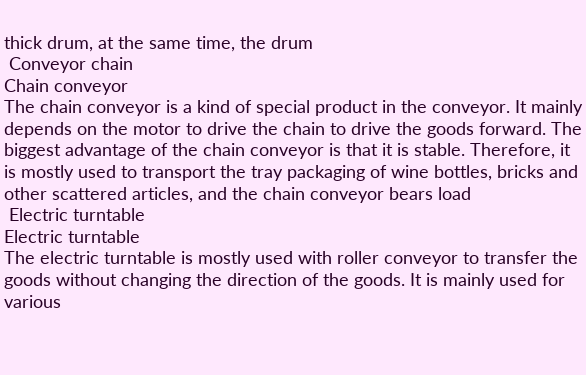thick drum, at the same time, the drum
 Conveyor chain
Chain conveyor
The chain conveyor is a kind of special product in the conveyor. It mainly depends on the motor to drive the chain to drive the goods forward. The biggest advantage of the chain conveyor is that it is stable. Therefore, it is mostly used to transport the tray packaging of wine bottles, bricks and other scattered articles, and the chain conveyor bears load
 Electric turntable
Electric turntable
The electric turntable is mostly used with roller conveyor to transfer the goods without changing the direction of the goods. It is mainly used for various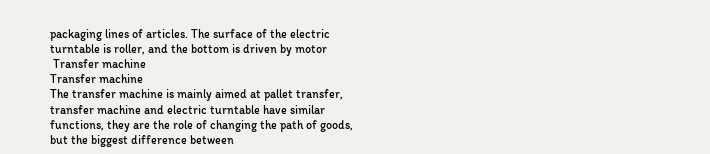packaging lines of articles. The surface of the electric turntable is roller, and the bottom is driven by motor
 Transfer machine
Transfer machine
The transfer machine is mainly aimed at pallet transfer, transfer machine and electric turntable have similar functions, they are the role of changing the path of goods, but the biggest difference between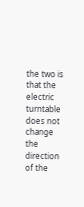the two is that the electric turntable does not change the direction of the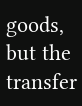goods, but the transfer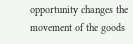opportunity changes the movement of the goods